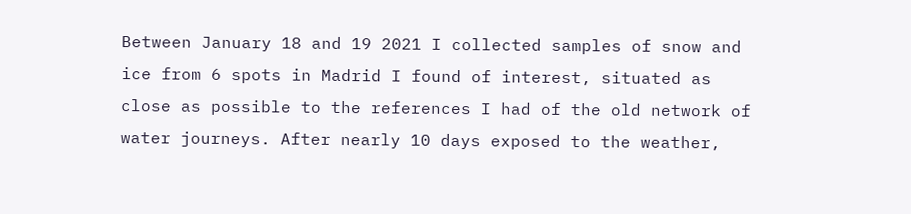Between January 18 and 19 2021 I collected samples of snow and ice from 6 spots in Madrid I found of interest, situated as close as possible to the references I had of the old network of water journeys. After nearly 10 days exposed to the weather,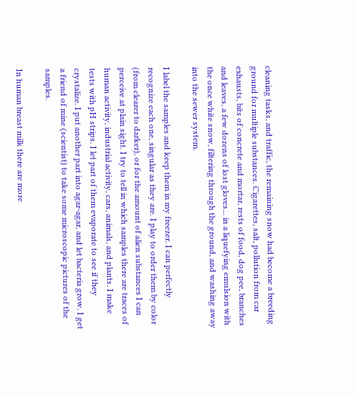cleaning tasks, and traffic, the remaining snow had become a breeding ground for multiple substances. Cigarettes, salt, pollution from car exhausts, bits of concrete and mortar, rests of food, dog pee, branches and leaves, a few dozens of lost gloves... in a liquefying emulsion with the once white snow, filtering through the ground, and washing away into the sewer system.

I label the samples and keep them in my freezer. I can perfectly recognize each one, singular as they are. I play to order them by color (from clearer to darker), or for the amount of alien substances I can perceive at plain sight. I try to tell in which samples there are traces of human activity, industrial activity, cars, animals, and plants. I make tests with pH strips. I let part of them evaporate to see if they crystalize. I put another part into agar-agar, and let bacteria grow. I get a friend of mine (scientist) to take some microscopic pictures of the samples.

In human breast milk there are more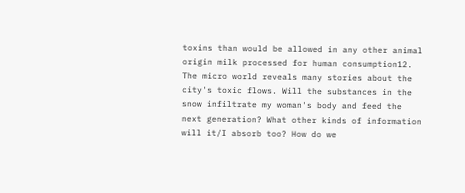toxins than would be allowed in any other animal origin milk processed for human consumption12. The micro world reveals many stories about the city's toxic flows. Will the substances in the snow infiltrate my woman's body and feed the next generation? What other kinds of information will it/I absorb too? How do we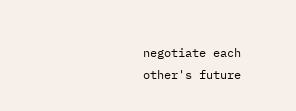negotiate each other's future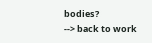bodies?
--> back to work